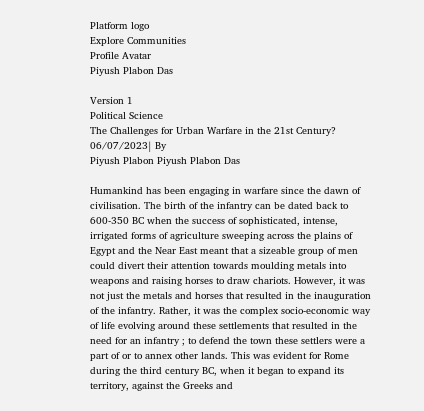Platform logo
Explore Communities
Profile Avatar
Piyush Plabon Das

Version 1
Political Science
The Challenges for Urban Warfare in the 21st Century?
06/07/2023| By
Piyush Plabon Piyush Plabon Das

Humankind has been engaging in warfare since the dawn of civilisation. The birth of the infantry can be dated back to 600-350 BC when the success of sophisticated, intense, irrigated forms of agriculture sweeping across the plains of Egypt and the Near East meant that a sizeable group of men could divert their attention towards moulding metals into weapons and raising horses to draw chariots. However, it was not just the metals and horses that resulted in the inauguration of the infantry. Rather, it was the complex socio-economic way of life evolving around these settlements that resulted in the need for an infantry ; to defend the town these settlers were a part of or to annex other lands. This was evident for Rome during the third century BC, when it began to expand its territory, against the Greeks and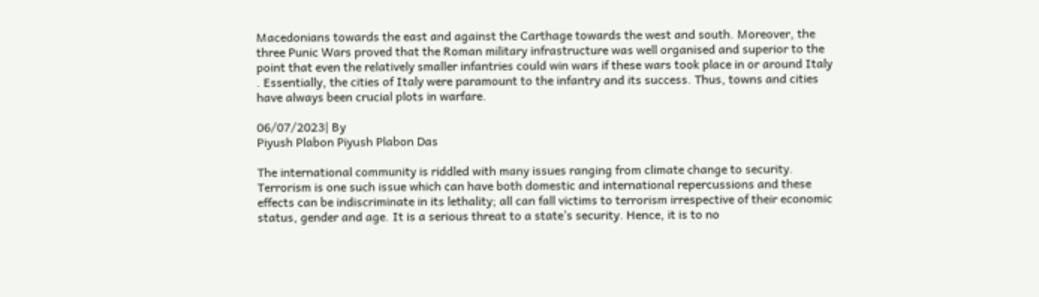Macedonians towards the east and against the Carthage towards the west and south. Moreover, the three Punic Wars proved that the Roman military infrastructure was well organised and superior to the point that even the relatively smaller infantries could win wars if these wars took place in or around Italy . Essentially, the cities of Italy were paramount to the infantry and its success. Thus, towns and cities have always been crucial plots in warfare.

06/07/2023| By
Piyush Plabon Piyush Plabon Das

The international community is riddled with many issues ranging from climate change to security. Terrorism is one such issue which can have both domestic and international repercussions and these effects can be indiscriminate in its lethality; all can fall victims to terrorism irrespective of their economic status, gender and age. It is a serious threat to a state’s security. Hence, it is to no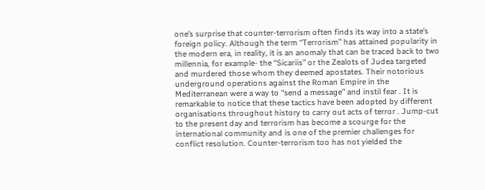one’s surprise that counter-terrorism often finds its way into a state’s foreign policy. Although the term “Terrorism” has attained popularity in the modern era, in reality, it is an anomaly that can be traced back to two millennia, for example- the “Sicariis” or the Zealots of Judea targeted and murdered those whom they deemed apostates. Their notorious underground operations against the Roman Empire in the Mediterranean were a way to “send a message” and instil fear . It is remarkable to notice that these tactics have been adopted by different organisations throughout history to carry out acts of terror . Jump-cut to the present day and terrorism has become a scourge for the international community and is one of the premier challenges for conflict resolution. Counter-terrorism too has not yielded the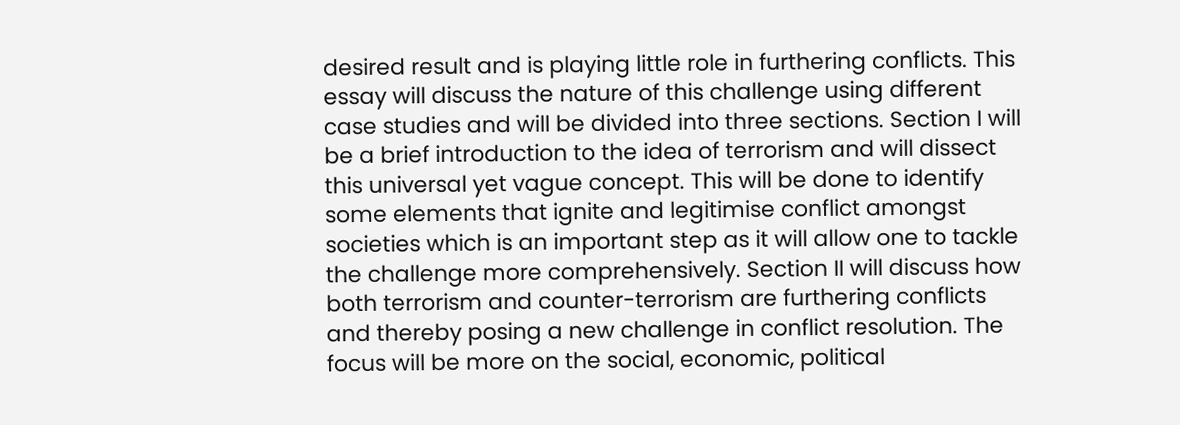desired result and is playing little role in furthering conflicts. This essay will discuss the nature of this challenge using different case studies and will be divided into three sections. Section I will be a brief introduction to the idea of terrorism and will dissect this universal yet vague concept. This will be done to identify some elements that ignite and legitimise conflict amongst societies which is an important step as it will allow one to tackle the challenge more comprehensively. Section II will discuss how both terrorism and counter-terrorism are furthering conflicts and thereby posing a new challenge in conflict resolution. The focus will be more on the social, economic, political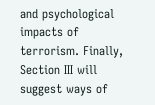and psychological impacts of terrorism. Finally, Section III will suggest ways of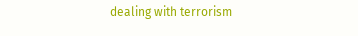dealing with terrorism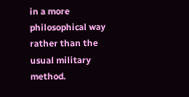in a more philosophical way rather than the usual military method.